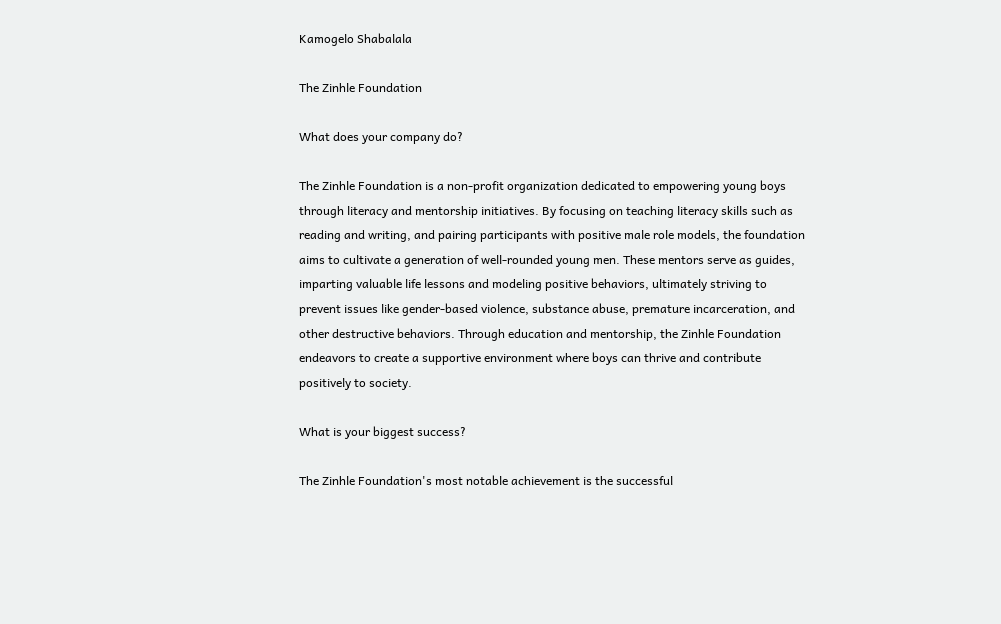Kamogelo Shabalala

The Zinhle Foundation

What does your company do?

The Zinhle Foundation is a non-profit organization dedicated to empowering young boys through literacy and mentorship initiatives. By focusing on teaching literacy skills such as reading and writing, and pairing participants with positive male role models, the foundation aims to cultivate a generation of well-rounded young men. These mentors serve as guides, imparting valuable life lessons and modeling positive behaviors, ultimately striving to prevent issues like gender-based violence, substance abuse, premature incarceration, and other destructive behaviors. Through education and mentorship, the Zinhle Foundation endeavors to create a supportive environment where boys can thrive and contribute positively to society.

What is your biggest success?

The Zinhle Foundation's most notable achievement is the successful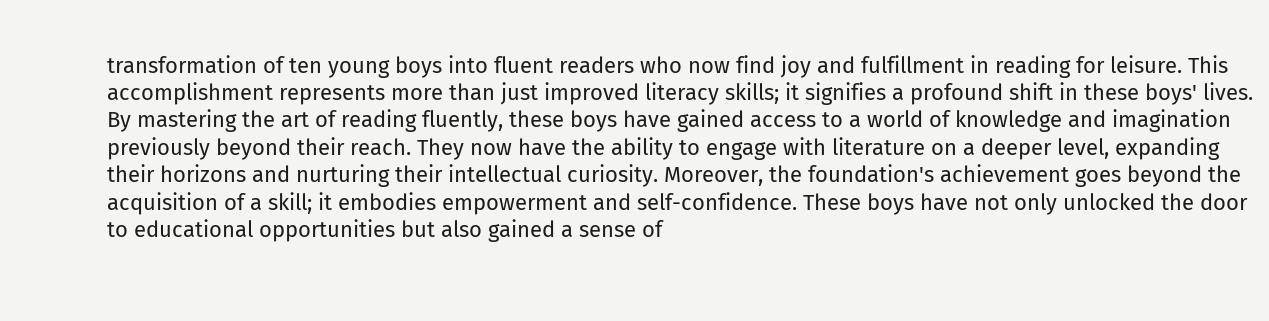transformation of ten young boys into fluent readers who now find joy and fulfillment in reading for leisure. This accomplishment represents more than just improved literacy skills; it signifies a profound shift in these boys' lives. By mastering the art of reading fluently, these boys have gained access to a world of knowledge and imagination previously beyond their reach. They now have the ability to engage with literature on a deeper level, expanding their horizons and nurturing their intellectual curiosity. Moreover, the foundation's achievement goes beyond the acquisition of a skill; it embodies empowerment and self-confidence. These boys have not only unlocked the door to educational opportunities but also gained a sense of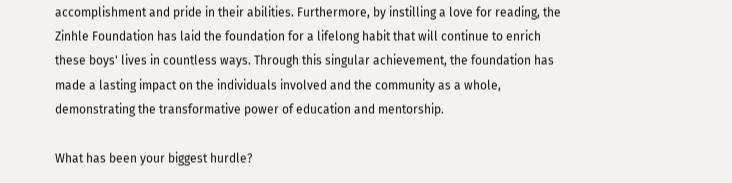accomplishment and pride in their abilities. Furthermore, by instilling a love for reading, the Zinhle Foundation has laid the foundation for a lifelong habit that will continue to enrich these boys' lives in countless ways. Through this singular achievement, the foundation has made a lasting impact on the individuals involved and the community as a whole, demonstrating the transformative power of education and mentorship.

What has been your biggest hurdle?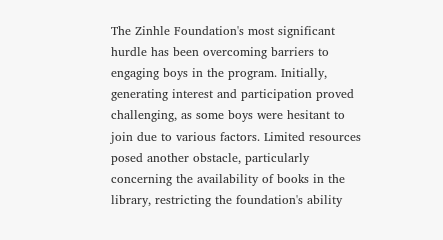The Zinhle Foundation's most significant hurdle has been overcoming barriers to engaging boys in the program. Initially, generating interest and participation proved challenging, as some boys were hesitant to join due to various factors. Limited resources posed another obstacle, particularly concerning the availability of books in the library, restricting the foundation's ability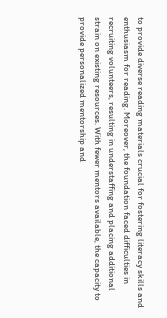to provide diverse reading materials crucial for fostering literacy skills and enthusiasm for reading. Moreover, the foundation faced difficulties in recruiting volunteers, resulting in understaffing and placing additional strain on existing resources. With fewer mentors available, the capacity to provide personalized mentorship and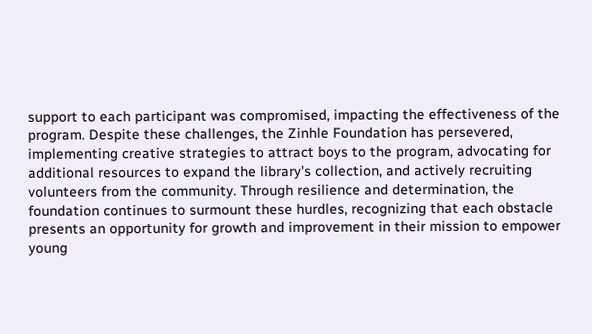support to each participant was compromised, impacting the effectiveness of the program. Despite these challenges, the Zinhle Foundation has persevered, implementing creative strategies to attract boys to the program, advocating for additional resources to expand the library's collection, and actively recruiting volunteers from the community. Through resilience and determination, the foundation continues to surmount these hurdles, recognizing that each obstacle presents an opportunity for growth and improvement in their mission to empower young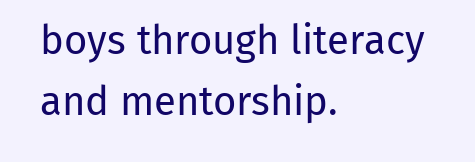boys through literacy and mentorship.